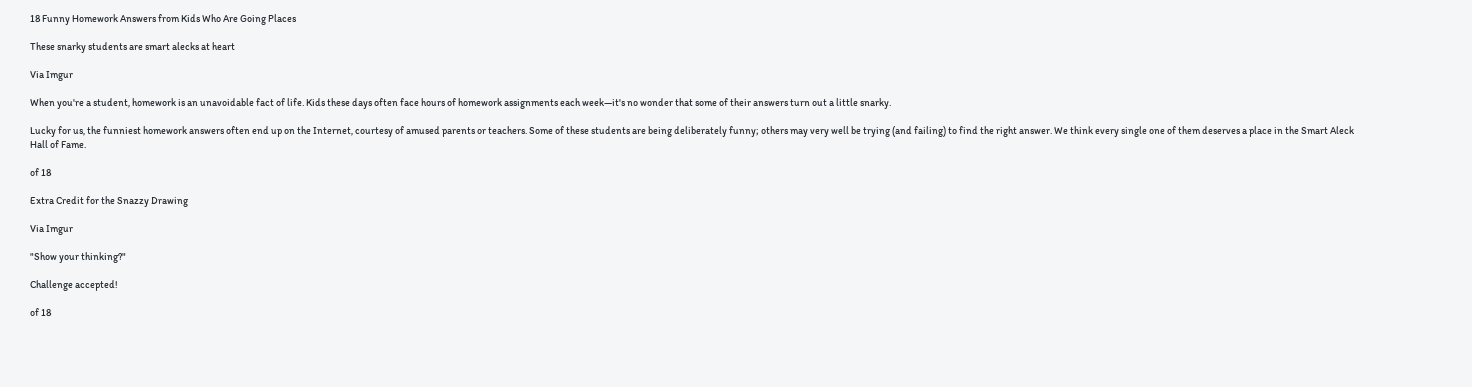18 Funny Homework Answers from Kids Who Are Going Places

These snarky students are smart alecks at heart

Via Imgur

When you're a student, homework is an unavoidable fact of life. Kids these days often face hours of homework assignments each week—it's no wonder that some of their answers turn out a little snarky.

Lucky for us, the funniest homework answers often end up on the Internet, courtesy of amused parents or teachers. Some of these students are being deliberately funny; others may very well be trying (and failing) to find the right answer. We think every single one of them deserves a place in the Smart Aleck Hall of Fame.

of 18

Extra Credit for the Snazzy Drawing

Via Imgur

"Show your thinking?"

Challenge accepted!

of 18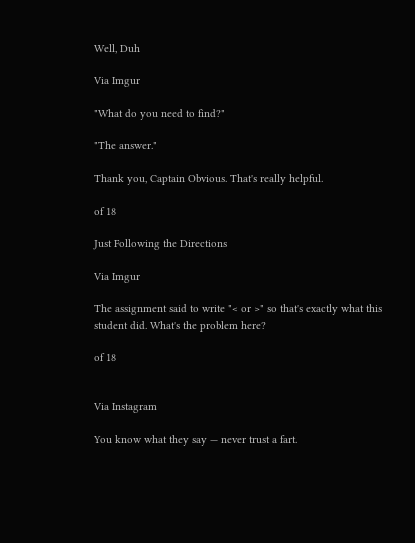Well, Duh

Via Imgur

"What do you need to find?"

"The answer."

Thank you, Captain Obvious. That's really helpful.

of 18

Just Following the Directions

Via Imgur

The assignment said to write "< or >" so that's exactly what this student did. What's the problem here?

of 18


Via Instagram

You know what they say — never trust a fart.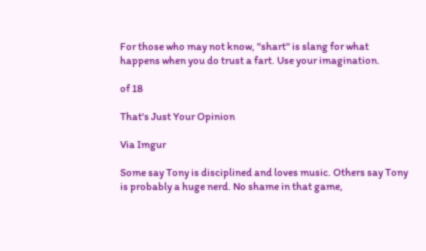For those who may not know, "shart" is slang for what happens when you do trust a fart. Use your imagination.

of 18

That's Just Your Opinion

Via Imgur

Some say Tony is disciplined and loves music. Others say Tony is probably a huge nerd. No shame in that game,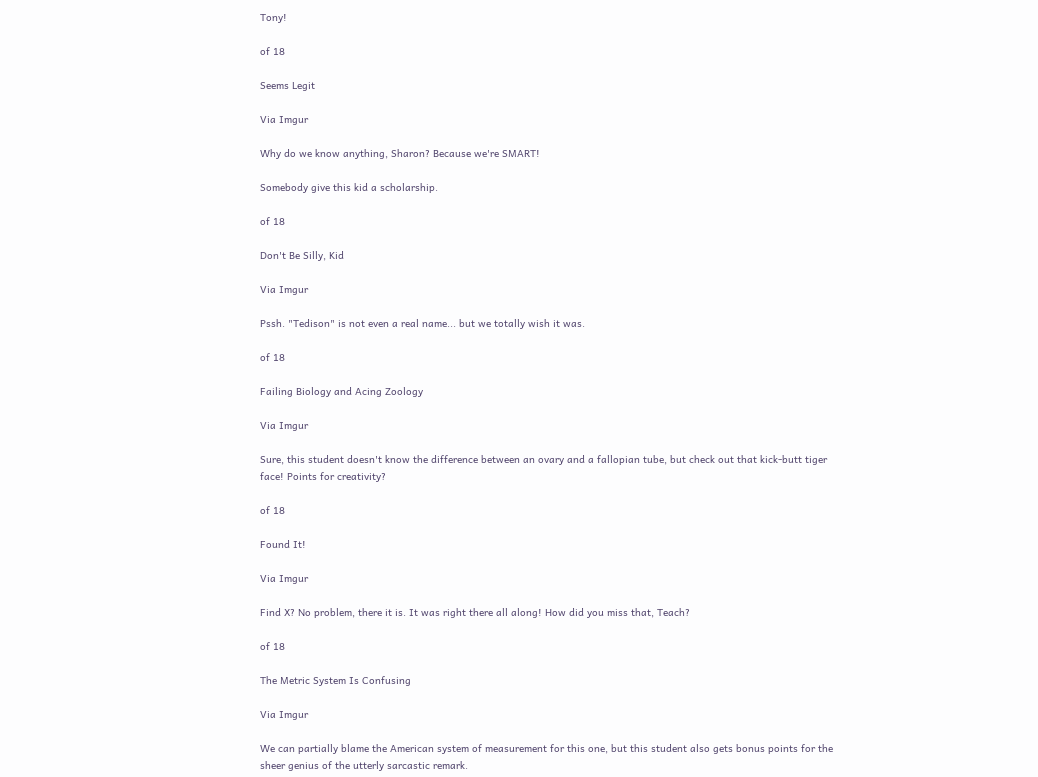Tony!

of 18

Seems Legit

Via Imgur

Why do we know anything, Sharon? Because we're SMART!

Somebody give this kid a scholarship.

of 18

Don't Be Silly, Kid

Via Imgur

Pssh. "Tedison" is not even a real name... but we totally wish it was.

of 18

Failing Biology and Acing Zoology

Via Imgur

Sure, this student doesn't know the difference between an ovary and a fallopian tube, but check out that kick-butt tiger face! Points for creativity?

of 18

Found It!

Via Imgur

Find X? No problem, there it is. It was right there all along! How did you miss that, Teach?

of 18

The Metric System Is Confusing

Via Imgur

We can partially blame the American system of measurement for this one, but this student also gets bonus points for the sheer genius of the utterly sarcastic remark.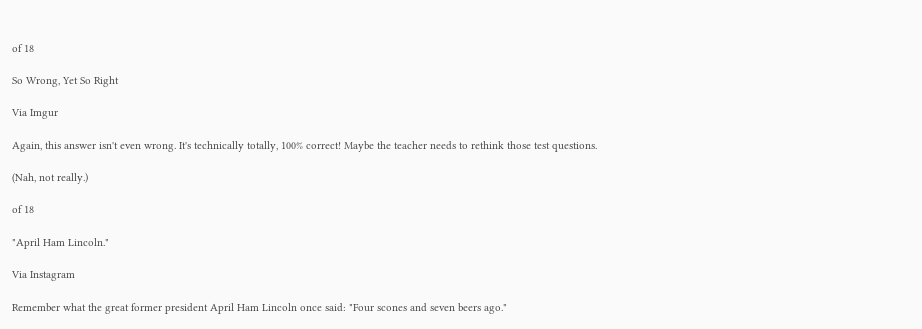of 18

So Wrong, Yet So Right

Via Imgur

Again, this answer isn't even wrong. It's technically totally, 100% correct! Maybe the teacher needs to rethink those test questions.

(Nah, not really.)

of 18

"April Ham Lincoln."

Via Instagram

Remember what the great former president April Ham Lincoln once said: "Four scones and seven beers ago."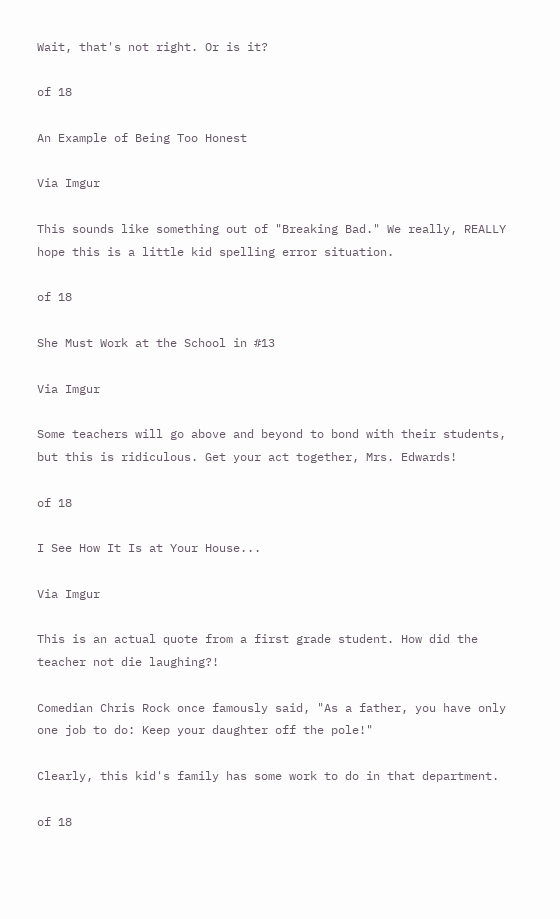Wait, that's not right. Or is it?

of 18

An Example of Being Too Honest

Via Imgur

This sounds like something out of "Breaking Bad." We really, REALLY hope this is a little kid spelling error situation.

of 18

She Must Work at the School in #13

Via Imgur

Some teachers will go above and beyond to bond with their students, but this is ridiculous. Get your act together, Mrs. Edwards!

of 18

I See How It Is at Your House...

Via Imgur

This is an actual quote from a first grade student. How did the teacher not die laughing?!

Comedian Chris Rock once famously said, "As a father, you have only one job to do: Keep your daughter off the pole!"

Clearly, this kid's family has some work to do in that department.

of 18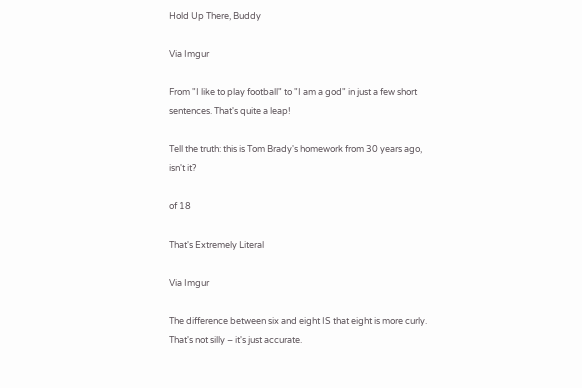Hold Up There, Buddy

Via Imgur

From "I like to play football" to "I am a god" in just a few short sentences. That's quite a leap!

Tell the truth: this is Tom Brady's homework from 30 years ago, isn't it?

of 18

That's Extremely Literal

Via Imgur

The difference between six and eight IS that eight is more curly. That's not silly – it's just accurate.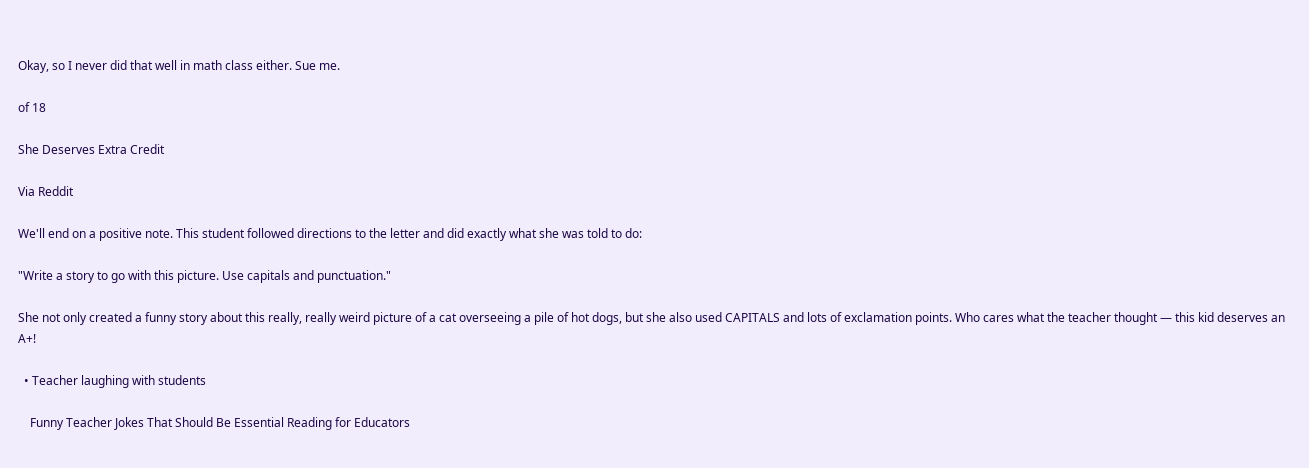Okay, so I never did that well in math class either. Sue me.

of 18

She Deserves Extra Credit

Via Reddit

We'll end on a positive note. This student followed directions to the letter and did exactly what she was told to do:

"Write a story to go with this picture. Use capitals and punctuation."

She not only created a funny story about this really, really weird picture of a cat overseeing a pile of hot dogs, but she also used CAPITALS and lots of exclamation points. Who cares what the teacher thought — this kid deserves an A+!

  • Teacher laughing with students

    Funny Teacher Jokes That Should Be Essential Reading for Educators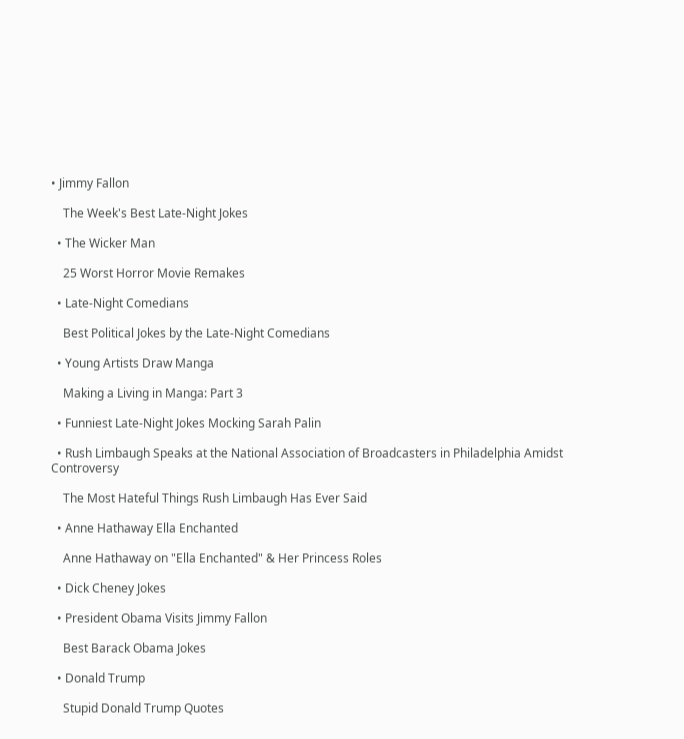• Jimmy Fallon

    The Week's Best Late-Night Jokes

  • The Wicker Man

    25 Worst Horror Movie Remakes

  • Late-Night Comedians

    Best Political Jokes by the Late-Night Comedians

  • Young Artists Draw Manga

    Making a Living in Manga: Part 3

  • Funniest Late-Night Jokes Mocking Sarah Palin

  • Rush Limbaugh Speaks at the National Association of Broadcasters in Philadelphia Amidst Controversy

    The Most Hateful Things Rush Limbaugh Has Ever Said

  • Anne Hathaway Ella Enchanted

    Anne Hathaway on "Ella Enchanted" & Her Princess Roles

  • Dick Cheney Jokes

  • President Obama Visits Jimmy Fallon

    Best Barack Obama Jokes

  • Donald Trump

    Stupid Donald Trump Quotes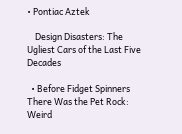• Pontiac Aztek

    Design Disasters: The Ugliest Cars of the Last Five Decades

  • Before Fidget Spinners There Was the Pet Rock: Weird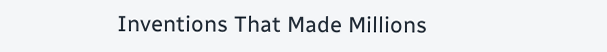Inventions That Made Millions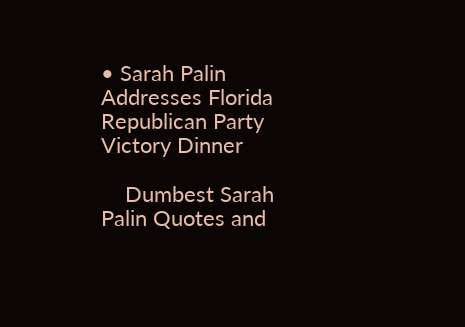• Sarah Palin Addresses Florida Republican Party Victory Dinner

    Dumbest Sarah Palin Quotes and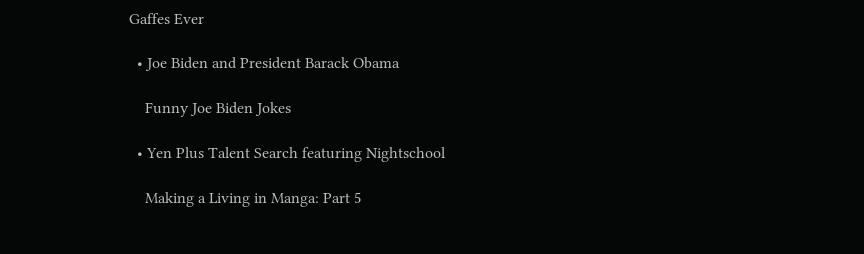Gaffes Ever

  • Joe Biden and President Barack Obama

    Funny Joe Biden Jokes

  • Yen Plus Talent Search featuring Nightschool

    Making a Living in Manga: Part 5